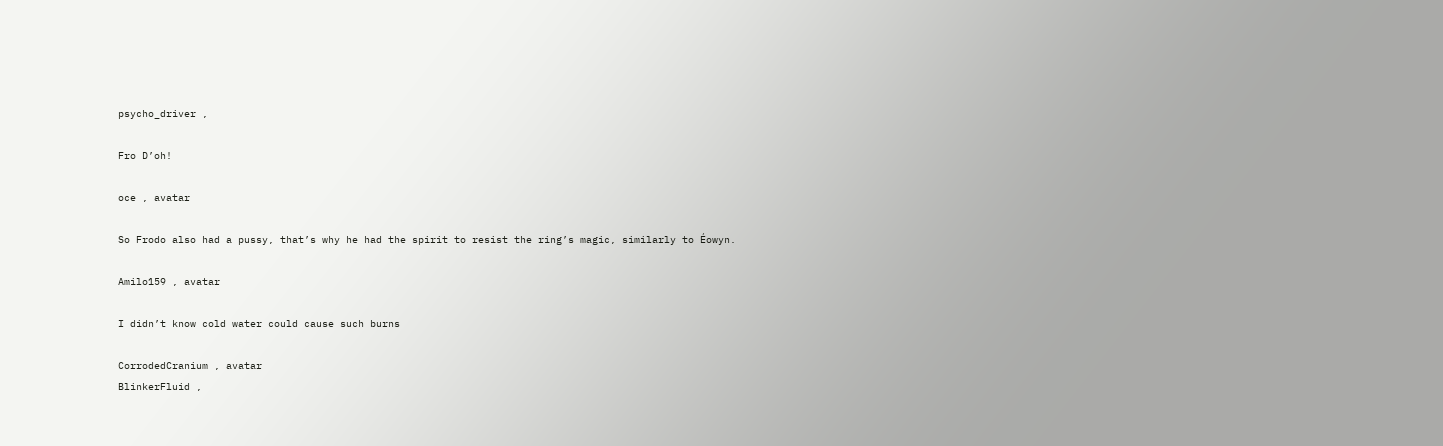psycho_driver ,

Fro D’oh!

oce , avatar

So Frodo also had a pussy, that’s why he had the spirit to resist the ring’s magic, similarly to Éowyn.

Amilo159 , avatar

I didn’t know cold water could cause such burns

CorrodedCranium , avatar
BlinkerFluid ,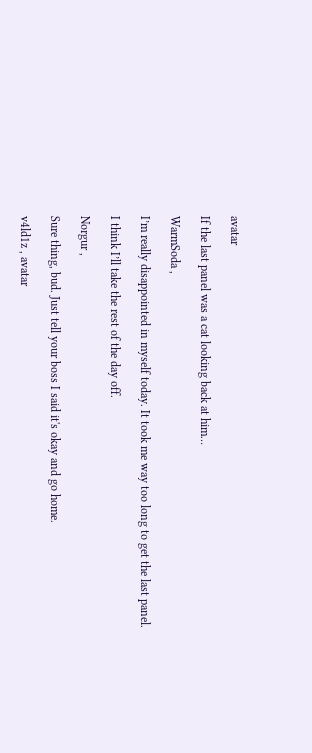avatar

If the last panel was a cat looking back at him…

WarmSoda ,

I’m really disappointed in myself today. It took me way too long to get the last panel.

I think I’ll take the rest of the day off.

Norgur ,

Sure thing, bud. Just tell your boss I said it's okay and go home.

v4ld1z , avatar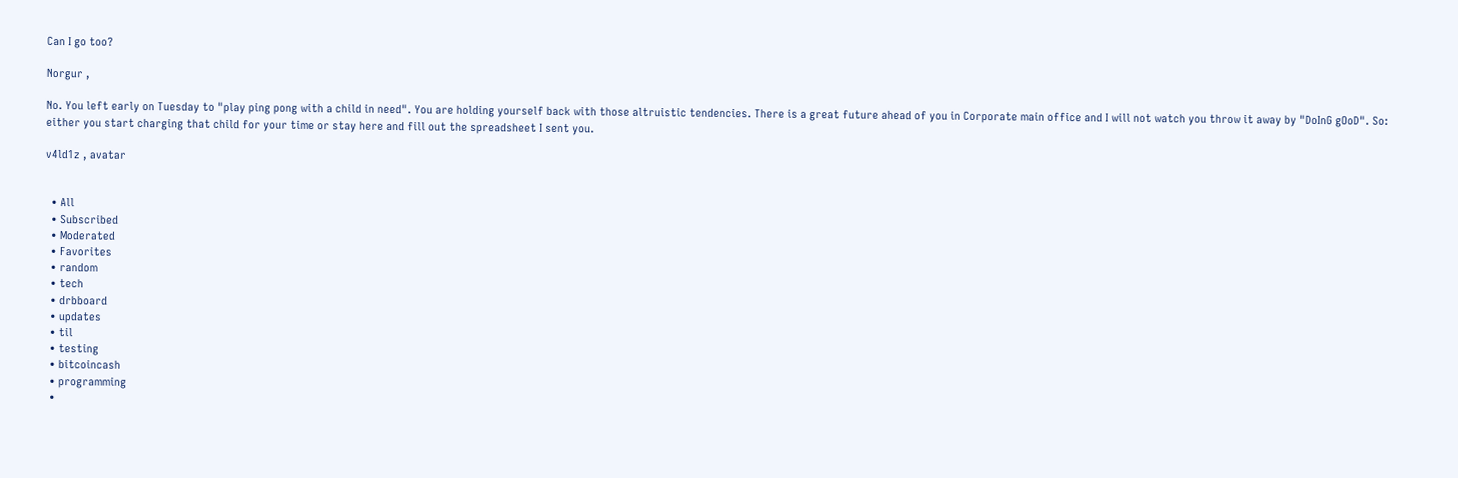Can I go too?

Norgur ,

No. You left early on Tuesday to "play ping pong with a child in need". You are holding yourself back with those altruistic tendencies. There is a great future ahead of you in Corporate main office and I will not watch you throw it away by "DoInG gOoD". So: either you start charging that child for your time or stay here and fill out the spreadsheet I sent you.

v4ld1z , avatar


  • All
  • Subscribed
  • Moderated
  • Favorites
  • random
  • tech
  • drbboard
  • updates
  • til
  • testing
  • bitcoincash
  • programming
  •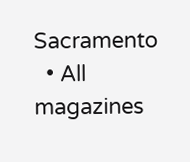Sacramento
  • All magazines